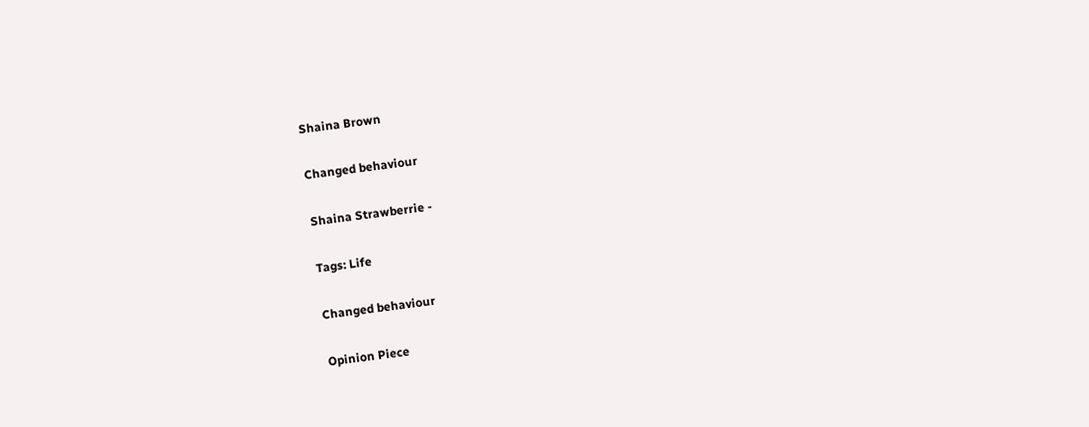Shaina Brown

Changed behaviour

Shaina Strawberrie -

Tags: Life

Changed behaviour

Opinion Piece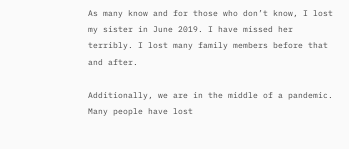As many know and for those who don’t know, I lost my sister in June 2019. I have missed her terribly. I lost many family members before that and after.

Additionally, we are in the middle of a pandemic. Many people have lost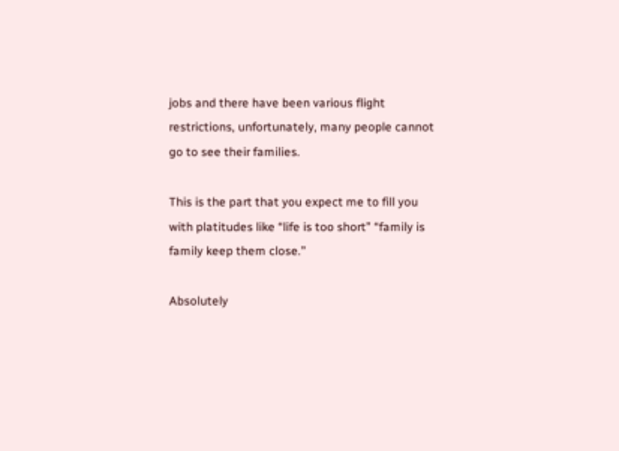jobs and there have been various flight restrictions, unfortunately, many people cannot go to see their families.

This is the part that you expect me to fill you with platitudes like “life is too short” “family is family keep them close.”

Absolutely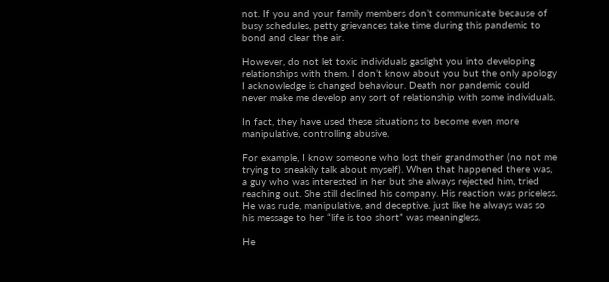not. If you and your family members don’t communicate because of busy schedules, petty grievances take time during this pandemic to bond and clear the air.

However, do not let toxic individuals gaslight you into developing relationships with them. I don’t know about you but the only apology I acknowledge is changed behaviour. Death nor pandemic could never make me develop any sort of relationship with some individuals.

In fact, they have used these situations to become even more manipulative, controlling abusive.

For example, I know someone who lost their grandmother (no not me trying to sneakily talk about myself). When that happened there was, a guy who was interested in her but she always rejected him, tried reaching out. She still declined his company. His reaction was priceless. He was rude, manipulative, and deceptive. just like he always was so his message to her “life is too short” was meaningless.

He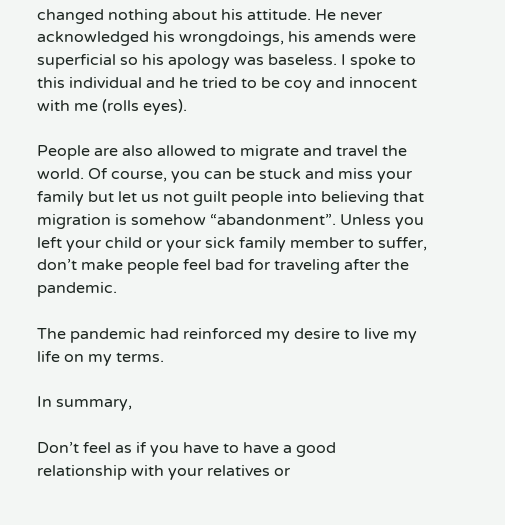changed nothing about his attitude. He never acknowledged his wrongdoings, his amends were superficial so his apology was baseless. I spoke to this individual and he tried to be coy and innocent with me (rolls eyes).

People are also allowed to migrate and travel the world. Of course, you can be stuck and miss your family but let us not guilt people into believing that migration is somehow “abandonment”. Unless you left your child or your sick family member to suffer, don’t make people feel bad for traveling after the pandemic.

The pandemic had reinforced my desire to live my life on my terms.

In summary,

Don’t feel as if you have to have a good relationship with your relatives or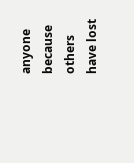anyone because others have lost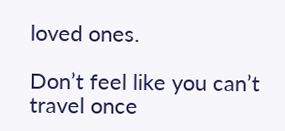loved ones.

Don’t feel like you can’t travel once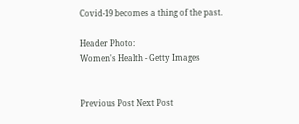Covid-19 becomes a thing of the past.

Header Photo:
Women's Health - Getty Images


Previous Post Next Post